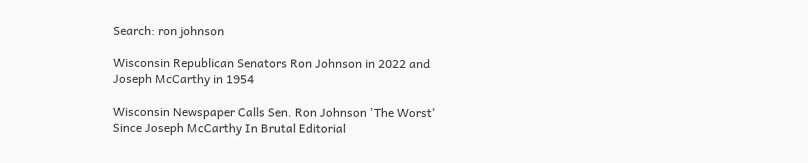Search: ron johnson

Wisconsin Republican Senators Ron Johnson in 2022 and Joseph McCarthy in 1954

Wisconsin Newspaper Calls Sen. Ron Johnson 'The Worst' Since Joseph McCarthy In Brutal Editorial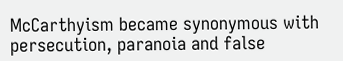McCarthyism became synonymous with persecution, paranoia and false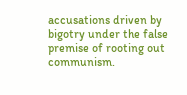accusations driven by bigotry under the false premise of rooting out communism.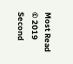Most Read
© 2019 Second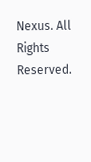Nexus. All Rights Reserved.